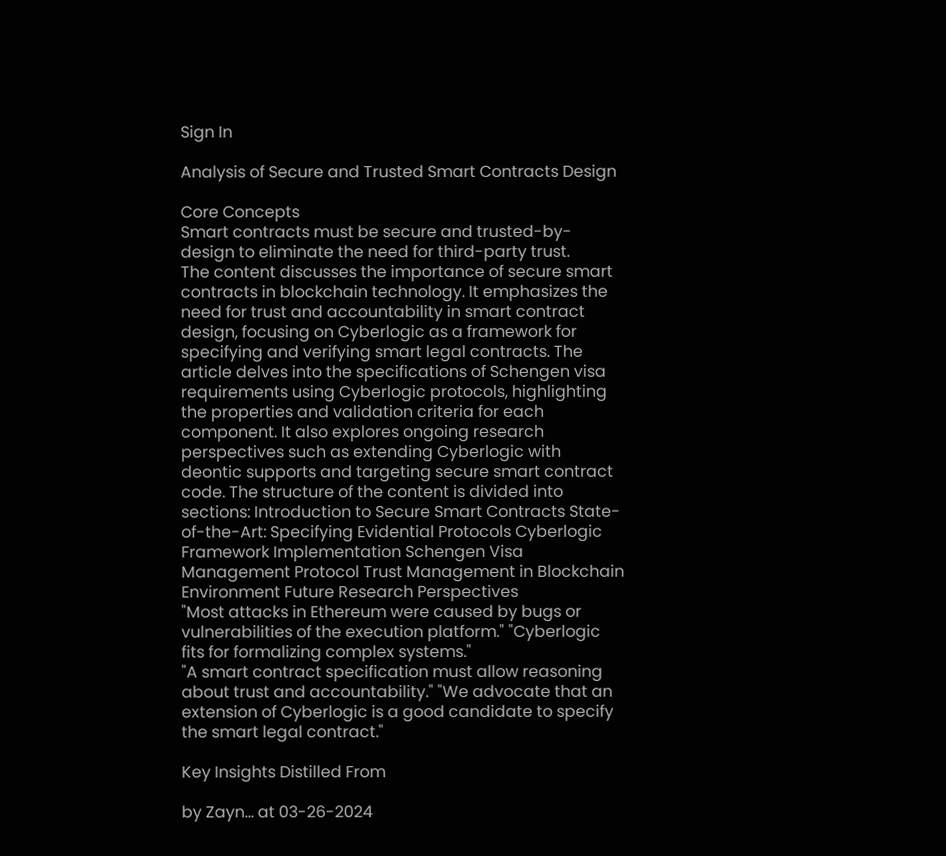Sign In

Analysis of Secure and Trusted Smart Contracts Design

Core Concepts
Smart contracts must be secure and trusted-by-design to eliminate the need for third-party trust.
The content discusses the importance of secure smart contracts in blockchain technology. It emphasizes the need for trust and accountability in smart contract design, focusing on Cyberlogic as a framework for specifying and verifying smart legal contracts. The article delves into the specifications of Schengen visa requirements using Cyberlogic protocols, highlighting the properties and validation criteria for each component. It also explores ongoing research perspectives such as extending Cyberlogic with deontic supports and targeting secure smart contract code. The structure of the content is divided into sections: Introduction to Secure Smart Contracts State-of-the-Art: Specifying Evidential Protocols Cyberlogic Framework Implementation Schengen Visa Management Protocol Trust Management in Blockchain Environment Future Research Perspectives
"Most attacks in Ethereum were caused by bugs or vulnerabilities of the execution platform." "Cyberlogic fits for formalizing complex systems."
"A smart contract specification must allow reasoning about trust and accountability." "We advocate that an extension of Cyberlogic is a good candidate to specify the smart legal contract."

Key Insights Distilled From

by Zayn... at 03-26-2024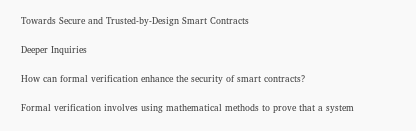Towards Secure and Trusted-by-Design Smart Contracts

Deeper Inquiries

How can formal verification enhance the security of smart contracts?

Formal verification involves using mathematical methods to prove that a system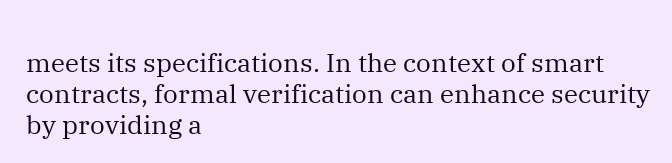meets its specifications. In the context of smart contracts, formal verification can enhance security by providing a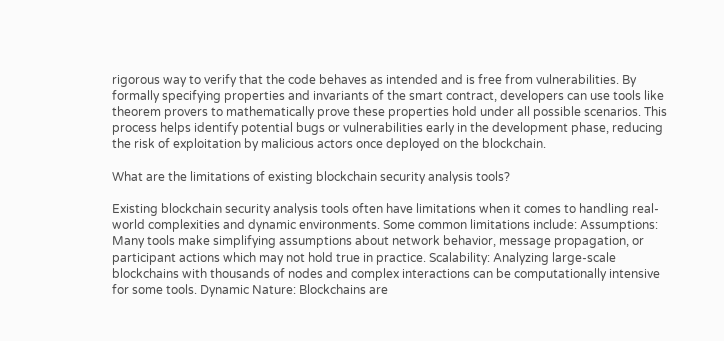rigorous way to verify that the code behaves as intended and is free from vulnerabilities. By formally specifying properties and invariants of the smart contract, developers can use tools like theorem provers to mathematically prove these properties hold under all possible scenarios. This process helps identify potential bugs or vulnerabilities early in the development phase, reducing the risk of exploitation by malicious actors once deployed on the blockchain.

What are the limitations of existing blockchain security analysis tools?

Existing blockchain security analysis tools often have limitations when it comes to handling real-world complexities and dynamic environments. Some common limitations include: Assumptions: Many tools make simplifying assumptions about network behavior, message propagation, or participant actions which may not hold true in practice. Scalability: Analyzing large-scale blockchains with thousands of nodes and complex interactions can be computationally intensive for some tools. Dynamic Nature: Blockchains are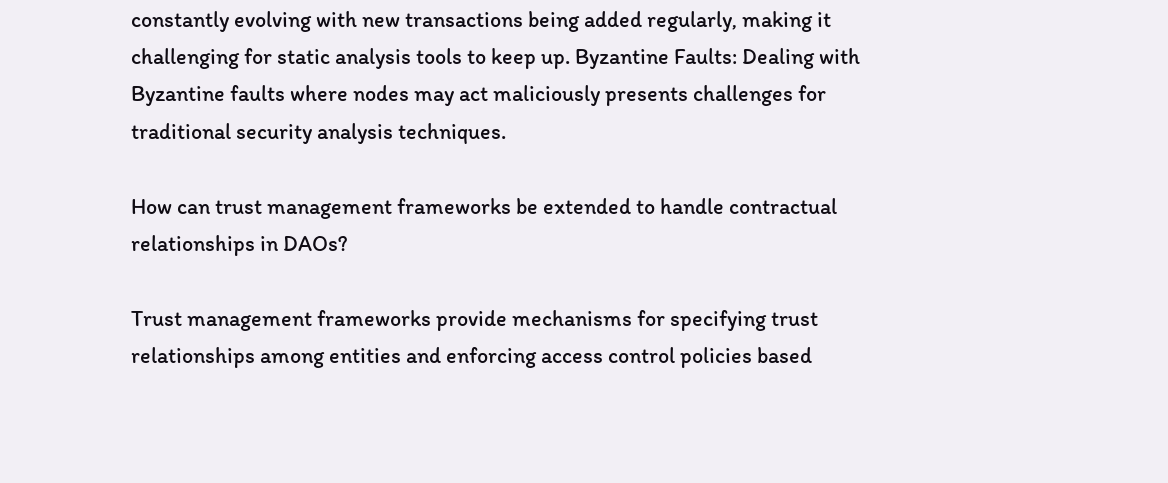constantly evolving with new transactions being added regularly, making it challenging for static analysis tools to keep up. Byzantine Faults: Dealing with Byzantine faults where nodes may act maliciously presents challenges for traditional security analysis techniques.

How can trust management frameworks be extended to handle contractual relationships in DAOs?

Trust management frameworks provide mechanisms for specifying trust relationships among entities and enforcing access control policies based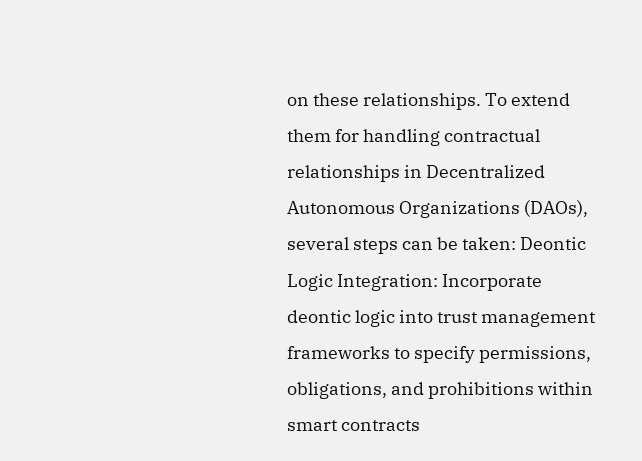on these relationships. To extend them for handling contractual relationships in Decentralized Autonomous Organizations (DAOs), several steps can be taken: Deontic Logic Integration: Incorporate deontic logic into trust management frameworks to specify permissions, obligations, and prohibitions within smart contracts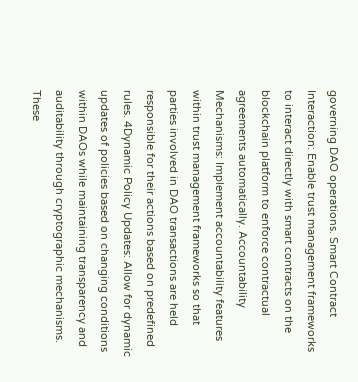governing DAO operations. Smart Contract Interaction: Enable trust management frameworks to interact directly with smart contracts on the blockchain platform to enforce contractual agreements automatically. Accountability Mechanisms: Implement accountability features within trust management frameworks so that parties involved in DAO transactions are held responsible for their actions based on predefined rules. 4Dynamic Policy Updates: Allow for dynamic updates of policies based on changing conditions within DAOs while maintaining transparency and auditability through cryptographic mechanisms. These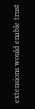extensions would enable trust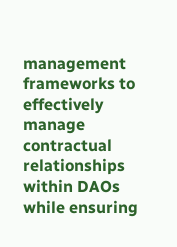management frameworks to effectively manage contractual relationships within DAOs while ensuring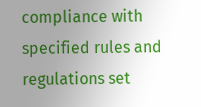compliance with specified rules and regulations set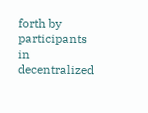forth by participants in decentralized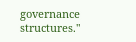governance structures."